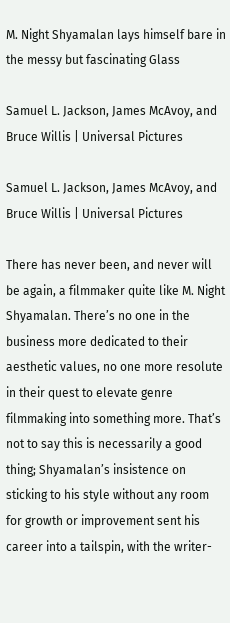M. Night Shyamalan lays himself bare in the messy but fascinating Glass

Samuel L. Jackson, James McAvoy, and Bruce Willis | Universal Pictures

Samuel L. Jackson, James McAvoy, and Bruce Willis | Universal Pictures

There has never been, and never will be again, a filmmaker quite like M. Night Shyamalan. There’s no one in the business more dedicated to their aesthetic values, no one more resolute in their quest to elevate genre filmmaking into something more. That’s not to say this is necessarily a good thing; Shyamalan’s insistence on sticking to his style without any room for growth or improvement sent his career into a tailspin, with the writer-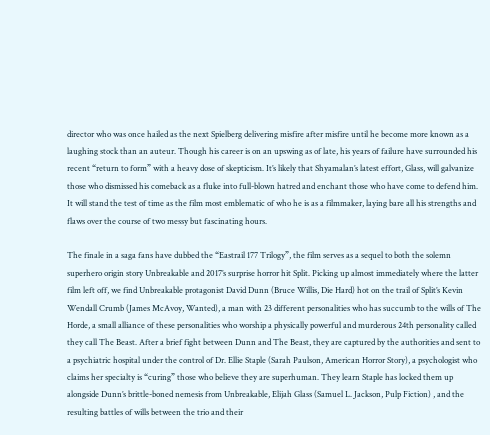director who was once hailed as the next Spielberg delivering misfire after misfire until he become more known as a laughing stock than an auteur. Though his career is on an upswing as of late, his years of failure have surrounded his recent “return to form” with a heavy dose of skepticism. It’s likely that Shyamalan’s latest effort, Glass, will galvanize those who dismissed his comeback as a fluke into full-blown hatred and enchant those who have come to defend him. It will stand the test of time as the film most emblematic of who he is as a filmmaker, laying bare all his strengths and flaws over the course of two messy but fascinating hours.

The finale in a saga fans have dubbed the “Eastrail 177 Trilogy”, the film serves as a sequel to both the solemn superhero origin story Unbreakable and 2017’s surprise horror hit Split. Picking up almost immediately where the latter film left off, we find Unbreakable protagonist David Dunn (Bruce Willis, Die Hard) hot on the trail of Split’s Kevin Wendall Crumb (James McAvoy, Wanted), a man with 23 different personalities who has succumb to the wills of The Horde, a small alliance of these personalities who worship a physically powerful and murderous 24th personality called they call The Beast. After a brief fight between Dunn and The Beast, they are captured by the authorities and sent to a psychiatric hospital under the control of Dr. Ellie Staple (Sarah Paulson, American Horror Story), a psychologist who claims her specialty is “curing” those who believe they are superhuman. They learn Staple has locked them up alongside Dunn’s brittle-boned nemesis from Unbreakable, Elijah Glass (Samuel L. Jackson, Pulp Fiction) , and the resulting battles of wills between the trio and their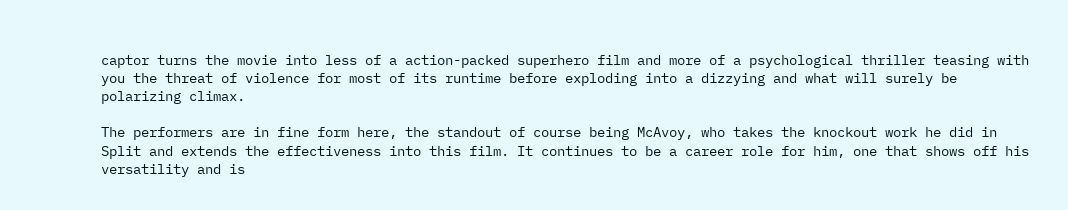captor turns the movie into less of a action-packed superhero film and more of a psychological thriller teasing with you the threat of violence for most of its runtime before exploding into a dizzying and what will surely be polarizing climax.

The performers are in fine form here, the standout of course being McAvoy, who takes the knockout work he did in Split and extends the effectiveness into this film. It continues to be a career role for him, one that shows off his versatility and is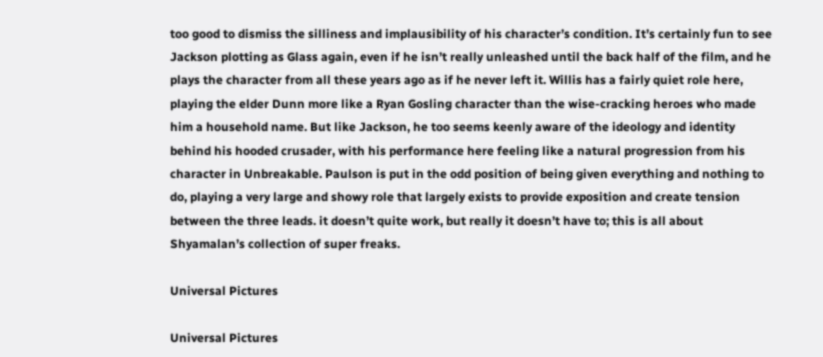too good to dismiss the silliness and implausibility of his character’s condition. It’s certainly fun to see Jackson plotting as Glass again, even if he isn’t really unleashed until the back half of the film, and he plays the character from all these years ago as if he never left it. Willis has a fairly quiet role here, playing the elder Dunn more like a Ryan Gosling character than the wise-cracking heroes who made him a household name. But like Jackson, he too seems keenly aware of the ideology and identity behind his hooded crusader, with his performance here feeling like a natural progression from his character in Unbreakable. Paulson is put in the odd position of being given everything and nothing to do, playing a very large and showy role that largely exists to provide exposition and create tension between the three leads. it doesn’t quite work, but really it doesn’t have to; this is all about Shyamalan’s collection of super freaks.

Universal Pictures

Universal Pictures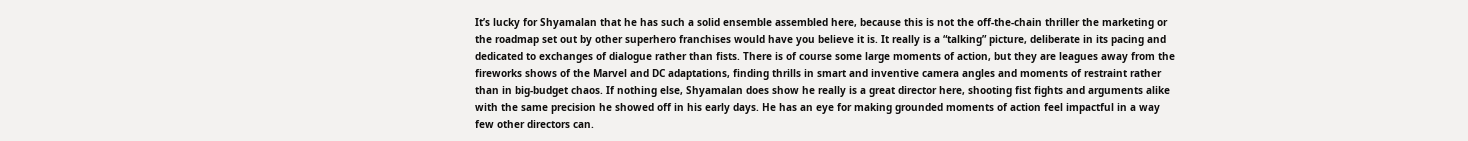It’s lucky for Shyamalan that he has such a solid ensemble assembled here, because this is not the off-the-chain thriller the marketing or the roadmap set out by other superhero franchises would have you believe it is. It really is a “talking” picture, deliberate in its pacing and dedicated to exchanges of dialogue rather than fists. There is of course some large moments of action, but they are leagues away from the fireworks shows of the Marvel and DC adaptations, finding thrills in smart and inventive camera angles and moments of restraint rather than in big-budget chaos. If nothing else, Shyamalan does show he really is a great director here, shooting fist fights and arguments alike with the same precision he showed off in his early days. He has an eye for making grounded moments of action feel impactful in a way few other directors can.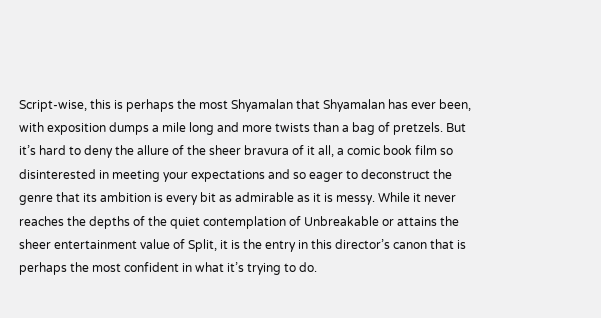Script-wise, this is perhaps the most Shyamalan that Shyamalan has ever been, with exposition dumps a mile long and more twists than a bag of pretzels. But it’s hard to deny the allure of the sheer bravura of it all, a comic book film so disinterested in meeting your expectations and so eager to deconstruct the genre that its ambition is every bit as admirable as it is messy. While it never reaches the depths of the quiet contemplation of Unbreakable or attains the sheer entertainment value of Split, it is the entry in this director’s canon that is perhaps the most confident in what it’s trying to do.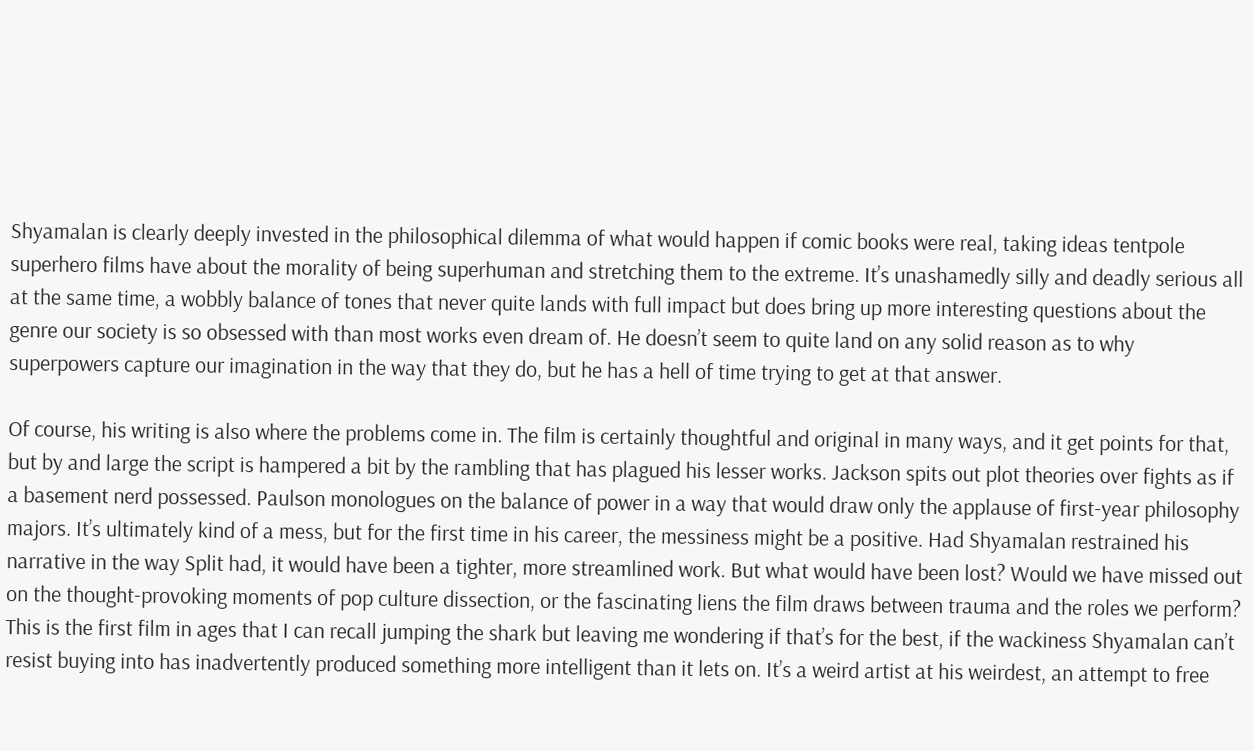Shyamalan is clearly deeply invested in the philosophical dilemma of what would happen if comic books were real, taking ideas tentpole superhero films have about the morality of being superhuman and stretching them to the extreme. It’s unashamedly silly and deadly serious all at the same time, a wobbly balance of tones that never quite lands with full impact but does bring up more interesting questions about the genre our society is so obsessed with than most works even dream of. He doesn’t seem to quite land on any solid reason as to why superpowers capture our imagination in the way that they do, but he has a hell of time trying to get at that answer.

Of course, his writing is also where the problems come in. The film is certainly thoughtful and original in many ways, and it get points for that, but by and large the script is hampered a bit by the rambling that has plagued his lesser works. Jackson spits out plot theories over fights as if a basement nerd possessed. Paulson monologues on the balance of power in a way that would draw only the applause of first-year philosophy majors. It’s ultimately kind of a mess, but for the first time in his career, the messiness might be a positive. Had Shyamalan restrained his narrative in the way Split had, it would have been a tighter, more streamlined work. But what would have been lost? Would we have missed out on the thought-provoking moments of pop culture dissection, or the fascinating liens the film draws between trauma and the roles we perform? This is the first film in ages that I can recall jumping the shark but leaving me wondering if that’s for the best, if the wackiness Shyamalan can’t resist buying into has inadvertently produced something more intelligent than it lets on. It’s a weird artist at his weirdest, an attempt to free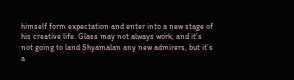himself form expectation and enter into a new stage of his creative life. Glass may not always work, and it’s not going to land Shyamalan any new admirers, but it’s a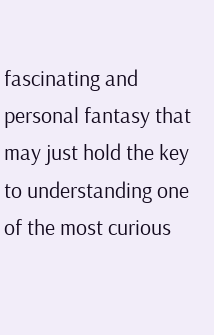fascinating and personal fantasy that may just hold the key to understanding one of the most curious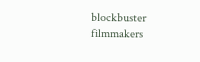blockbuster filmmakers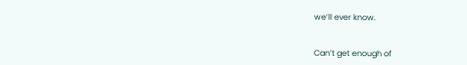we’ll ever know.


Can’t get enough of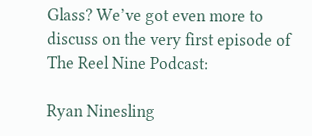Glass? We’ve got even more to discuss on the very first episode of The Reel Nine Podcast:

Ryan Ninesling